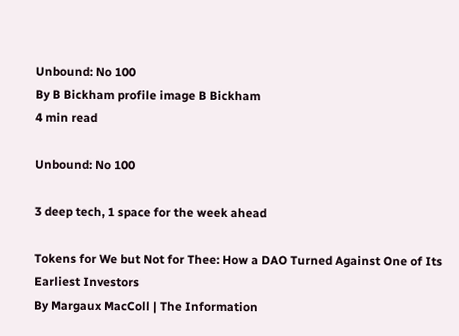Unbound: No 100
By B Bickham profile image B Bickham
4 min read

Unbound: No 100

3 deep tech, 1 space for the week ahead

Tokens for We but Not for Thee: How a DAO Turned Against One of Its Earliest Investors
By Margaux MacColl | The Information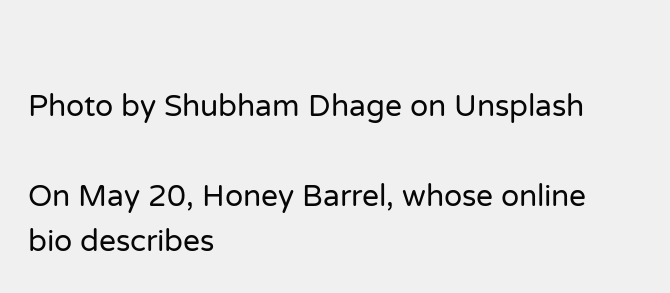Photo by Shubham Dhage on Unsplash

On May 20, Honey Barrel, whose online bio describes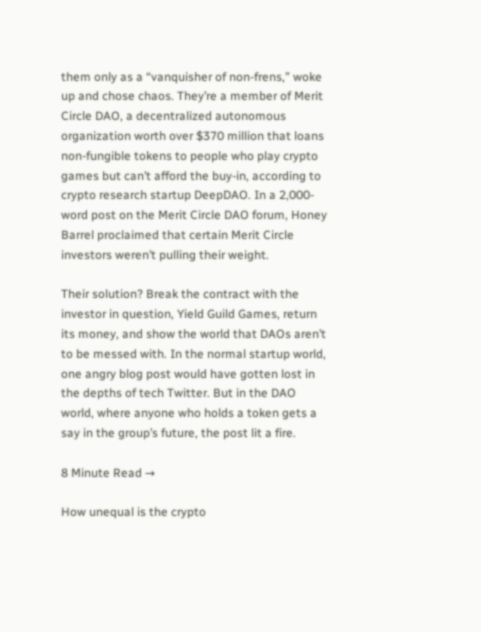them only as a “vanquisher of non-frens,” woke up and chose chaos. They’re a member of Merit Circle DAO, a decentralized autonomous organization worth over $370 million that loans non-fungible tokens to people who play crypto games but can’t afford the buy-in, according to crypto research startup DeepDAO. In a 2,000-word post on the Merit Circle DAO forum, Honey Barrel proclaimed that certain Merit Circle investors weren’t pulling their weight.

Their solution? Break the contract with the investor in question, Yield Guild Games, return its money, and show the world that DAOs aren’t to be messed with. In the normal startup world, one angry blog post would have gotten lost in the depths of tech Twitter. But in the DAO world, where anyone who holds a token gets a say in the group’s future, the post lit a fire.

8 Minute Read →

How unequal is the crypto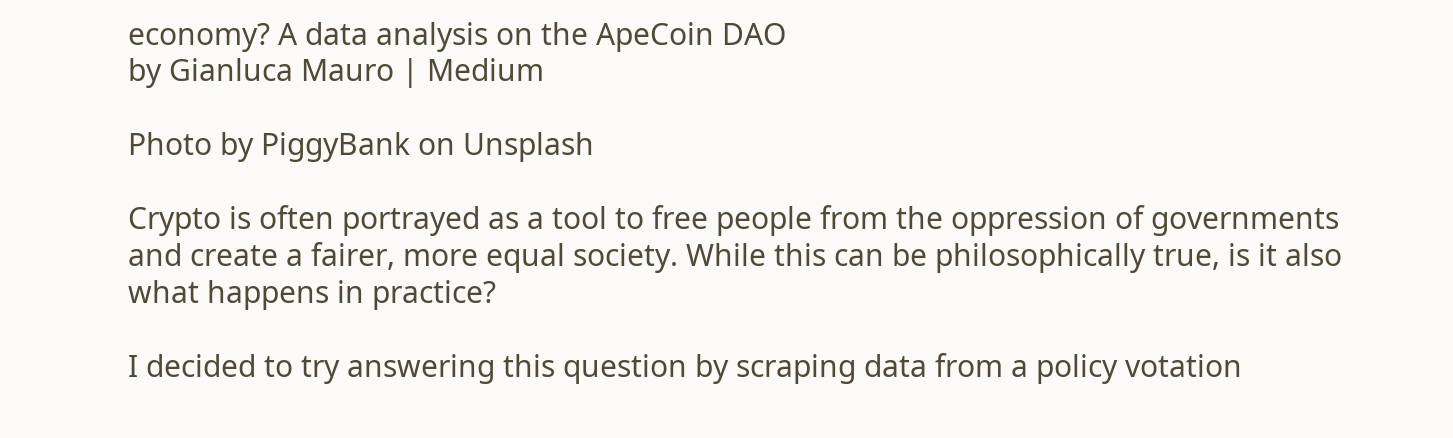economy? A data analysis on the ApeCoin DAO
by Gianluca Mauro | Medium

Photo by PiggyBank on Unsplash

Crypto is often portrayed as a tool to free people from the oppression of governments and create a fairer, more equal society. While this can be philosophically true, is it also what happens in practice?

I decided to try answering this question by scraping data from a policy votation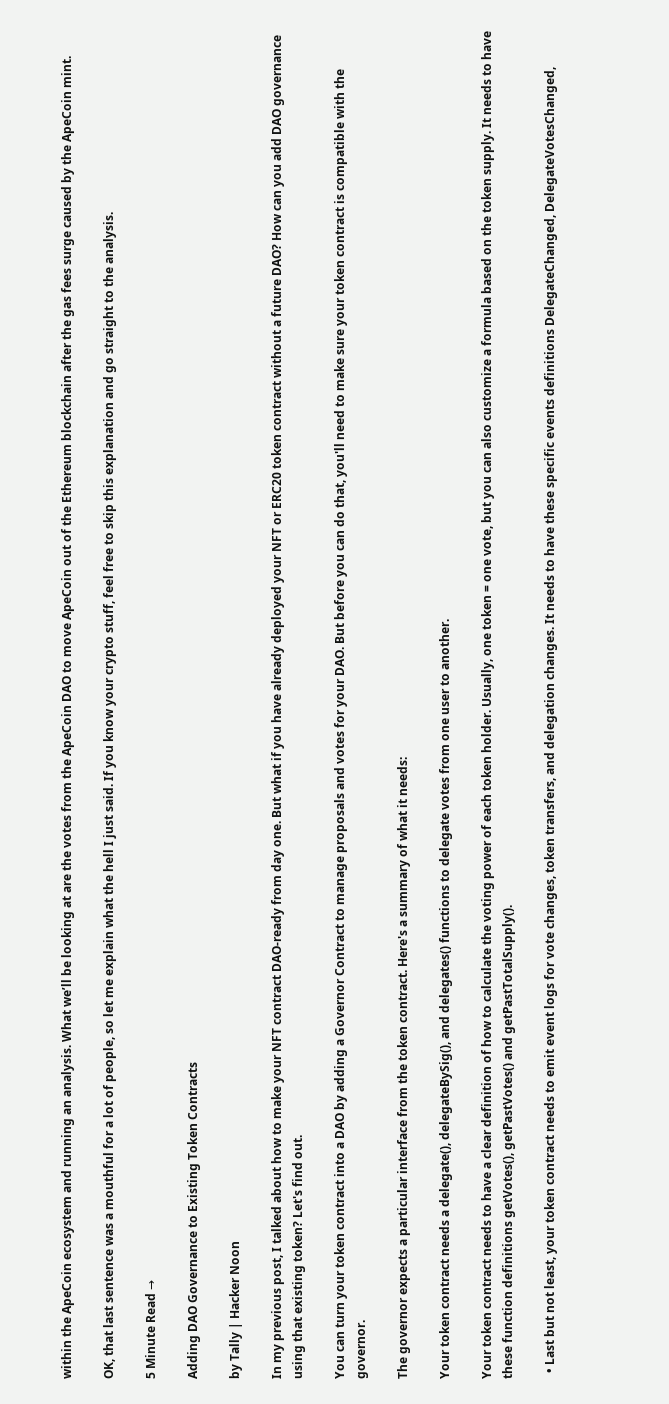within the ApeCoin ecosystem and running an analysis. What we’ll be looking at are the votes from the ApeCoin DAO to move ApeCoin out of the Ethereum blockchain after the gas fees surge caused by the ApeCoin mint.

OK, that last sentence was a mouthful for a lot of people, so let me explain what the hell I just said. If you know your crypto stuff, feel free to skip this explanation and go straight to the analysis.

5 Minute Read →

Adding DAO Governance to Existing Token Contracts

by Tally | Hacker Noon

In my previous post, I talked about how to make your NFT contract DAO-ready from day one. But what if you have already deployed your NFT or ERC20 token contract without a future DAO? How can you add DAO governance using that existing token? Let's find out.

You can turn your token contract into a DAO by adding a Governor Contract to manage proposals and votes for your DAO. But before you can do that, you'll need to make sure your token contract is compatible with the governor.

The governor expects a particular interface from the token contract. Here's a summary of what it needs:

Your token contract needs a delegate(), delegateBySig(), and delegates() functions to delegate votes from one user to another.

Your token contract needs to have a clear definition of how to calculate the voting power of each token holder. Usually, one token = one vote, but you can also customize a formula based on the token supply. It needs to have these function definitions getVotes(), getPastVotes() and getPastTotalSupply().

  • Last but not least, your token contract needs to emit event logs for vote changes, token transfers, and delegation changes. It needs to have these specific events definitions DelegateChanged, DelegateVotesChanged,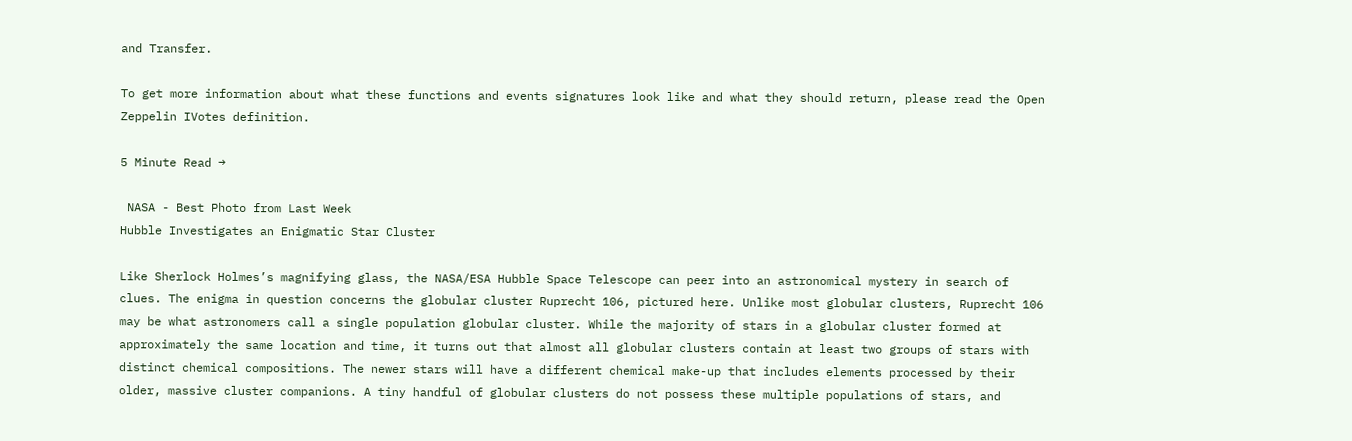and Transfer.

To get more information about what these functions and events signatures look like and what they should return, please read the Open Zeppelin IVotes definition.

5 Minute Read →

 NASA - Best Photo from Last Week
Hubble Investigates an Enigmatic Star Cluster

Like Sherlock Holmes’s magnifying glass, the NASA/ESA Hubble Space Telescope can peer into an astronomical mystery in search of clues. The enigma in question concerns the globular cluster Ruprecht 106, pictured here. Unlike most globular clusters, Ruprecht 106 may be what astronomers call a single population globular cluster. While the majority of stars in a globular cluster formed at approximately the same location and time, it turns out that almost all globular clusters contain at least two groups of stars with distinct chemical compositions. The newer stars will have a different chemical make-up that includes elements processed by their older, massive cluster companions. A tiny handful of globular clusters do not possess these multiple populations of stars, and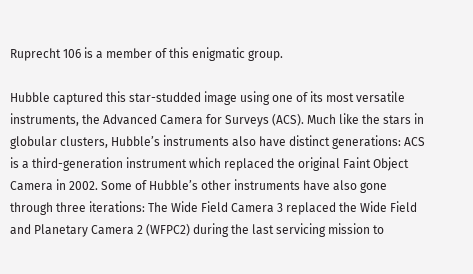Ruprecht 106 is a member of this enigmatic group.

Hubble captured this star-studded image using one of its most versatile instruments, the Advanced Camera for Surveys (ACS). Much like the stars in globular clusters, Hubble’s instruments also have distinct generations: ACS is a third-generation instrument which replaced the original Faint Object Camera in 2002. Some of Hubble’s other instruments have also gone through three iterations: The Wide Field Camera 3 replaced the Wide Field and Planetary Camera 2 (WFPC2) during the last servicing mission to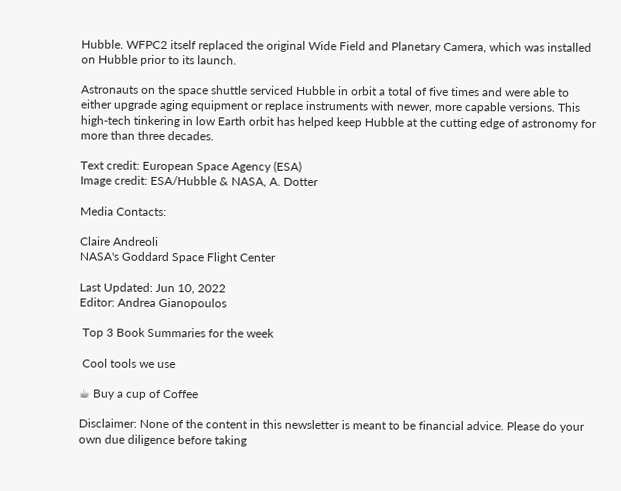Hubble. WFPC2 itself replaced the original Wide Field and Planetary Camera, which was installed on Hubble prior to its launch.

Astronauts on the space shuttle serviced Hubble in orbit a total of five times and were able to either upgrade aging equipment or replace instruments with newer, more capable versions. This high-tech tinkering in low Earth orbit has helped keep Hubble at the cutting edge of astronomy for more than three decades.

Text credit: European Space Agency (ESA)
Image credit: ESA/Hubble & NASA, A. Dotter

Media Contacts:

Claire Andreoli
NASA's Goddard Space Flight Center

Last Updated: Jun 10, 2022
Editor: Andrea Gianopoulos

 Top 3 Book Summaries for the week

 Cool tools we use

☕ Buy a cup of Coffee

Disclaimer: None of the content in this newsletter is meant to be financial advice. Please do your own due diligence before taking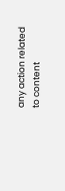any action related to content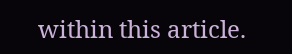within this article.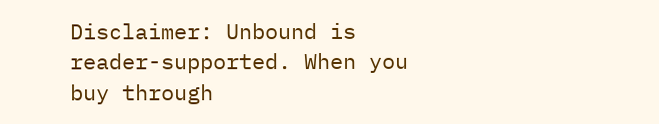Disclaimer: Unbound is reader-supported. When you buy through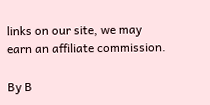links on our site, we may earn an affiliate commission.

By B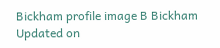Bickham profile image B Bickham
Updated on